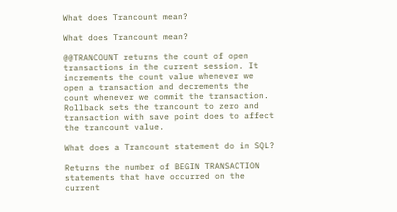What does Trancount mean?

What does Trancount mean?

@@TRANCOUNT returns the count of open transactions in the current session. It increments the count value whenever we open a transaction and decrements the count whenever we commit the transaction. Rollback sets the trancount to zero and transaction with save point does to affect the trancount value.

What does a Trancount statement do in SQL?

Returns the number of BEGIN TRANSACTION statements that have occurred on the current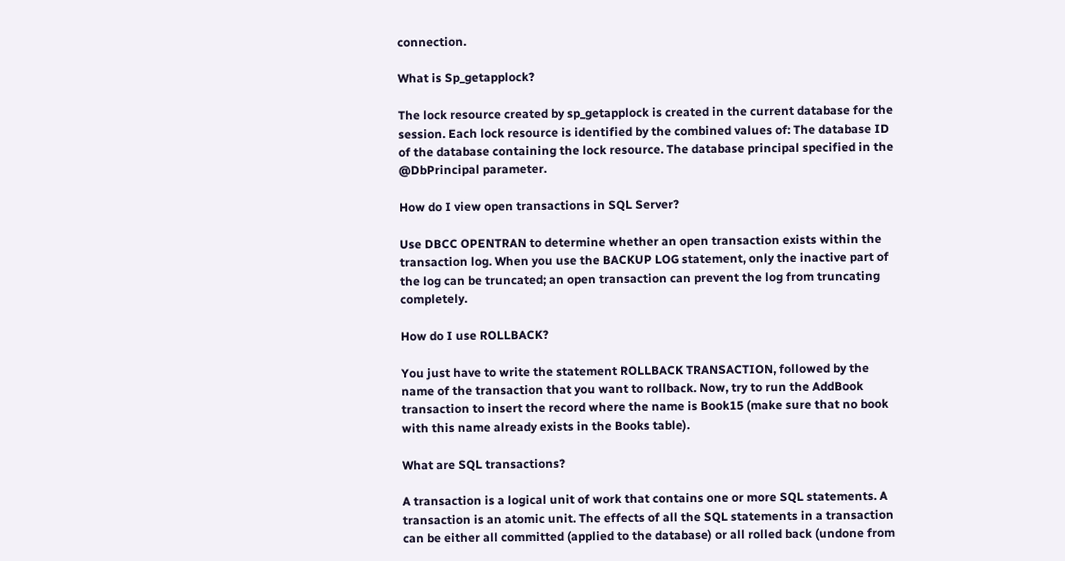connection.

What is Sp_getapplock?

The lock resource created by sp_getapplock is created in the current database for the session. Each lock resource is identified by the combined values of: The database ID of the database containing the lock resource. The database principal specified in the @DbPrincipal parameter.

How do I view open transactions in SQL Server?

Use DBCC OPENTRAN to determine whether an open transaction exists within the transaction log. When you use the BACKUP LOG statement, only the inactive part of the log can be truncated; an open transaction can prevent the log from truncating completely.

How do I use ROLLBACK?

You just have to write the statement ROLLBACK TRANSACTION, followed by the name of the transaction that you want to rollback. Now, try to run the AddBook transaction to insert the record where the name is Book15 (make sure that no book with this name already exists in the Books table).

What are SQL transactions?

A transaction is a logical unit of work that contains one or more SQL statements. A transaction is an atomic unit. The effects of all the SQL statements in a transaction can be either all committed (applied to the database) or all rolled back (undone from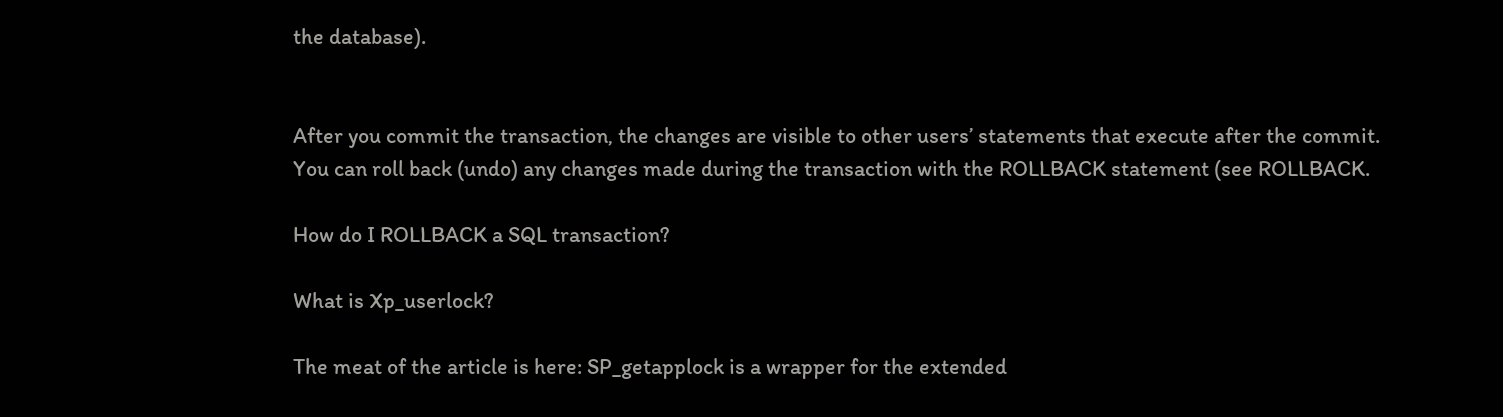the database).


After you commit the transaction, the changes are visible to other users’ statements that execute after the commit. You can roll back (undo) any changes made during the transaction with the ROLLBACK statement (see ROLLBACK.

How do I ROLLBACK a SQL transaction?

What is Xp_userlock?

The meat of the article is here: SP_getapplock is a wrapper for the extended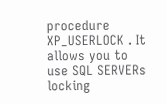procedure XP_USERLOCK . It allows you to use SQL SERVERs locking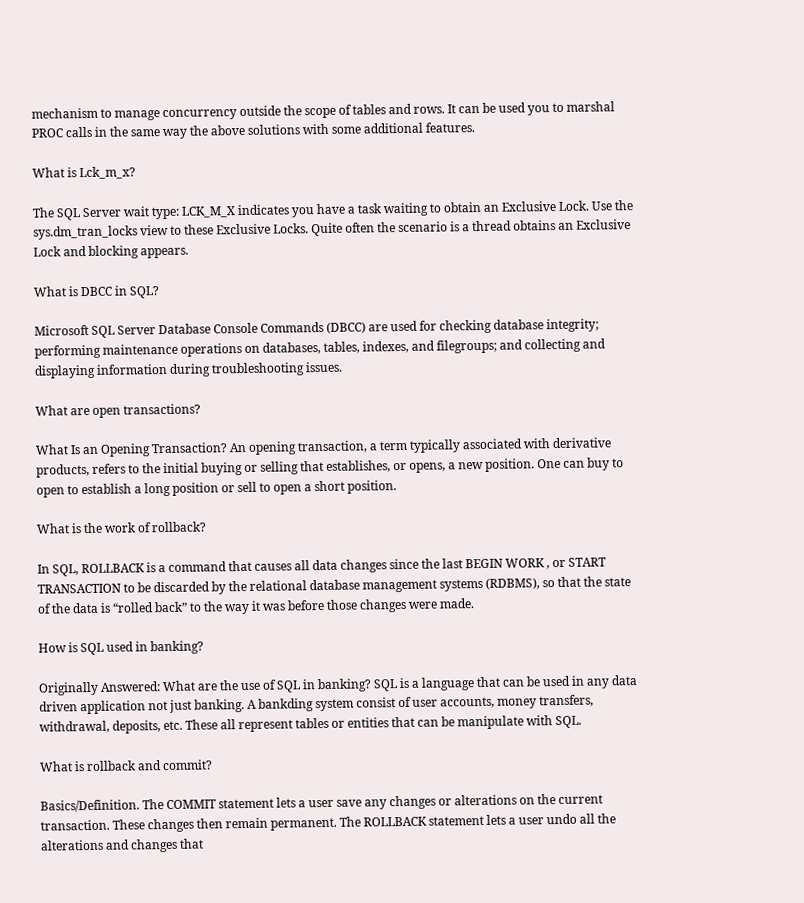mechanism to manage concurrency outside the scope of tables and rows. It can be used you to marshal PROC calls in the same way the above solutions with some additional features.

What is Lck_m_x?

The SQL Server wait type: LCK_M_X indicates you have a task waiting to obtain an Exclusive Lock. Use the sys.dm_tran_locks view to these Exclusive Locks. Quite often the scenario is a thread obtains an Exclusive Lock and blocking appears.

What is DBCC in SQL?

Microsoft SQL Server Database Console Commands (DBCC) are used for checking database integrity; performing maintenance operations on databases, tables, indexes, and filegroups; and collecting and displaying information during troubleshooting issues.

What are open transactions?

What Is an Opening Transaction? An opening transaction, a term typically associated with derivative products, refers to the initial buying or selling that establishes, or opens, a new position. One can buy to open to establish a long position or sell to open a short position.

What is the work of rollback?

In SQL, ROLLBACK is a command that causes all data changes since the last BEGIN WORK , or START TRANSACTION to be discarded by the relational database management systems (RDBMS), so that the state of the data is “rolled back” to the way it was before those changes were made.

How is SQL used in banking?

Originally Answered: What are the use of SQL in banking? SQL is a language that can be used in any data driven application not just banking. A bankding system consist of user accounts, money transfers, withdrawal, deposits, etc. These all represent tables or entities that can be manipulate with SQL.

What is rollback and commit?

Basics/Definition. The COMMIT statement lets a user save any changes or alterations on the current transaction. These changes then remain permanent. The ROLLBACK statement lets a user undo all the alterations and changes that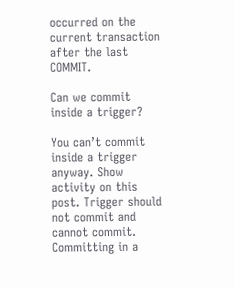occurred on the current transaction after the last COMMIT.

Can we commit inside a trigger?

You can’t commit inside a trigger anyway. Show activity on this post. Trigger should not commit and cannot commit. Committing in a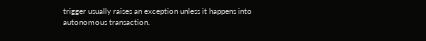trigger usually raises an exception unless it happens into autonomous transaction.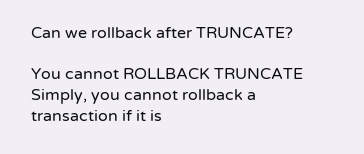Can we rollback after TRUNCATE?

You cannot ROLLBACK TRUNCATE Simply, you cannot rollback a transaction if it is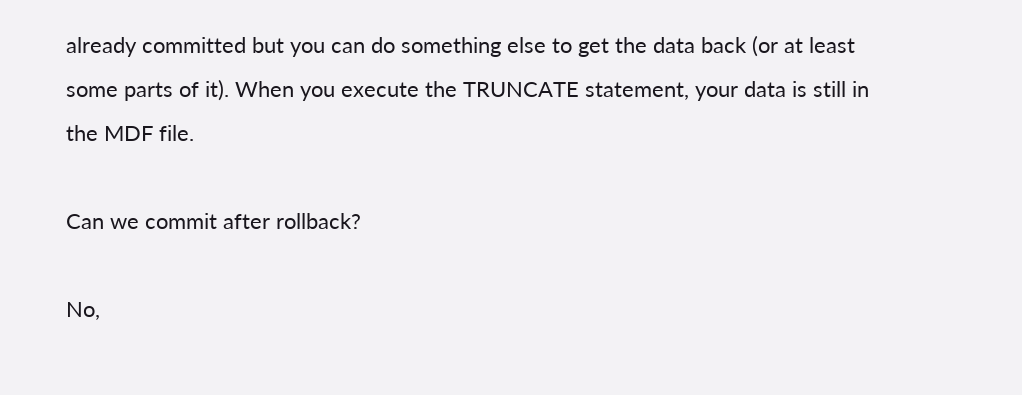already committed but you can do something else to get the data back (or at least some parts of it). When you execute the TRUNCATE statement, your data is still in the MDF file.

Can we commit after rollback?

No,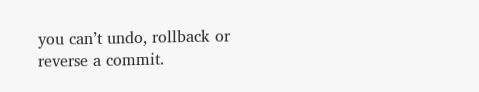you can’t undo, rollback or reverse a commit.